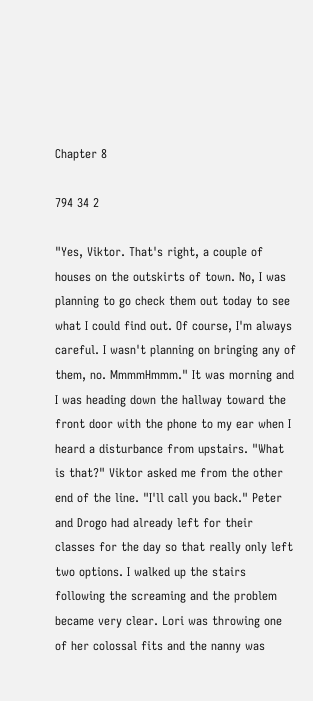Chapter 8

794 34 2

"Yes, Viktor. That's right, a couple of houses on the outskirts of town. No, I was planning to go check them out today to see what I could find out. Of course, I'm always careful. I wasn't planning on bringing any of them, no. MmmmHmmm." It was morning and I was heading down the hallway toward the front door with the phone to my ear when I heard a disturbance from upstairs. "What is that?" Viktor asked me from the other end of the line. "I'll call you back." Peter and Drogo had already left for their classes for the day so that really only left two options. I walked up the stairs following the screaming and the problem became very clear. Lori was throwing one of her colossal fits and the nanny was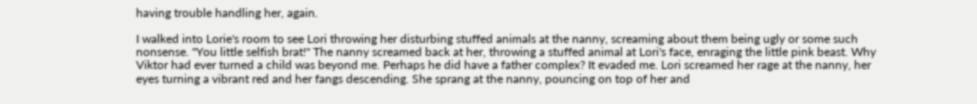having trouble handling her, again.

I walked into Lorie's room to see Lori throwing her disturbing stuffed animals at the nanny, screaming about them being ugly or some such nonsense. "You little selfish brat!" The nanny screamed back at her, throwing a stuffed animal at Lori's face, enraging the little pink beast. Why Viktor had ever turned a child was beyond me. Perhaps he did have a father complex? It evaded me. Lori screamed her rage at the nanny, her eyes turning a vibrant red and her fangs descending. She sprang at the nanny, pouncing on top of her and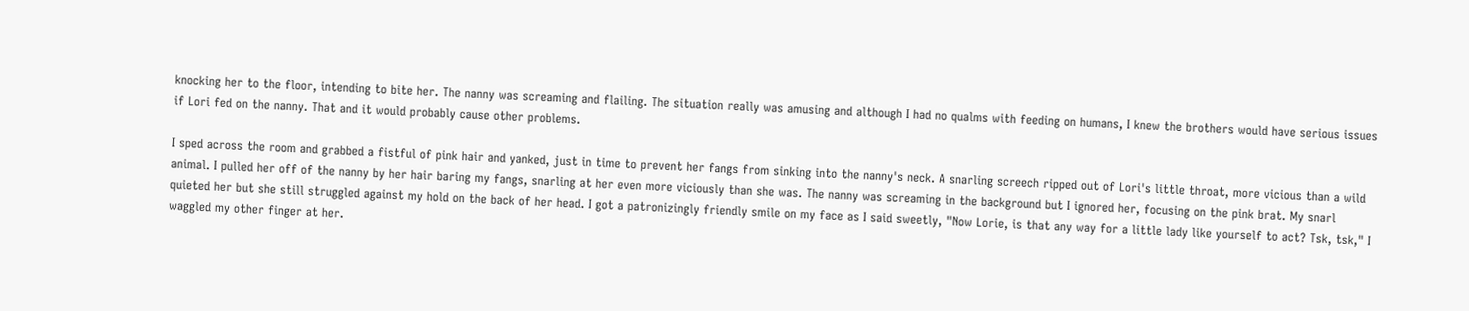knocking her to the floor, intending to bite her. The nanny was screaming and flailing. The situation really was amusing and although I had no qualms with feeding on humans, I knew the brothers would have serious issues if Lori fed on the nanny. That and it would probably cause other problems.

I sped across the room and grabbed a fistful of pink hair and yanked, just in time to prevent her fangs from sinking into the nanny's neck. A snarling screech ripped out of Lori's little throat, more vicious than a wild animal. I pulled her off of the nanny by her hair baring my fangs, snarling at her even more viciously than she was. The nanny was screaming in the background but I ignored her, focusing on the pink brat. My snarl quieted her but she still struggled against my hold on the back of her head. I got a patronizingly friendly smile on my face as I said sweetly, "Now Lorie, is that any way for a little lady like yourself to act? Tsk, tsk," I waggled my other finger at her.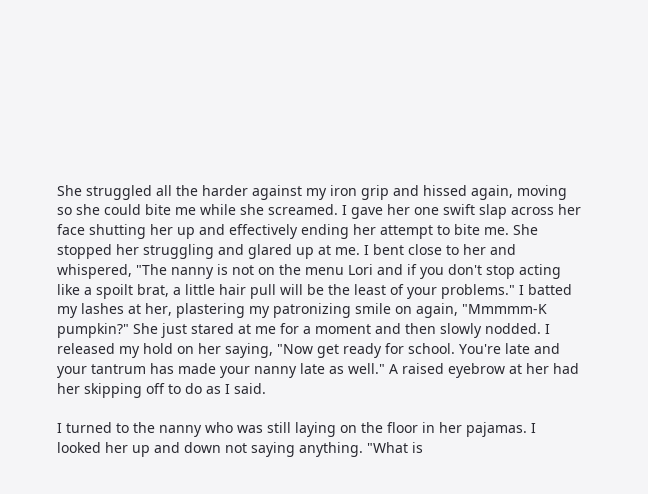She struggled all the harder against my iron grip and hissed again, moving so she could bite me while she screamed. I gave her one swift slap across her face shutting her up and effectively ending her attempt to bite me. She stopped her struggling and glared up at me. I bent close to her and whispered, "The nanny is not on the menu Lori and if you don't stop acting like a spoilt brat, a little hair pull will be the least of your problems." I batted my lashes at her, plastering my patronizing smile on again, "Mmmmm-K pumpkin?" She just stared at me for a moment and then slowly nodded. I released my hold on her saying, "Now get ready for school. You're late and your tantrum has made your nanny late as well." A raised eyebrow at her had her skipping off to do as I said.

I turned to the nanny who was still laying on the floor in her pajamas. I looked her up and down not saying anything. "What is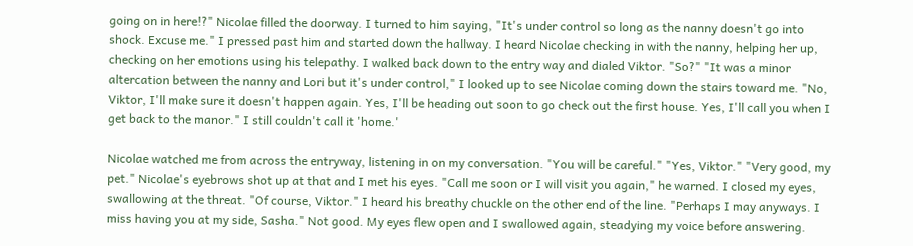going on in here!?" Nicolae filled the doorway. I turned to him saying, "It's under control so long as the nanny doesn't go into shock. Excuse me." I pressed past him and started down the hallway. I heard Nicolae checking in with the nanny, helping her up, checking on her emotions using his telepathy. I walked back down to the entry way and dialed Viktor. "So?" "It was a minor altercation between the nanny and Lori but it's under control," I looked up to see Nicolae coming down the stairs toward me. "No, Viktor, I'll make sure it doesn't happen again. Yes, I'll be heading out soon to go check out the first house. Yes, I'll call you when I get back to the manor." I still couldn't call it 'home.'

Nicolae watched me from across the entryway, listening in on my conversation. "You will be careful." "Yes, Viktor." "Very good, my pet." Nicolae's eyebrows shot up at that and I met his eyes. "Call me soon or I will visit you again," he warned. I closed my eyes, swallowing at the threat. "Of course, Viktor." I heard his breathy chuckle on the other end of the line. "Perhaps I may anyways. I miss having you at my side, Sasha." Not good. My eyes flew open and I swallowed again, steadying my voice before answering.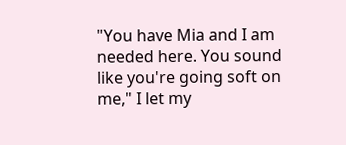"You have Mia and I am needed here. You sound like you're going soft on me," I let my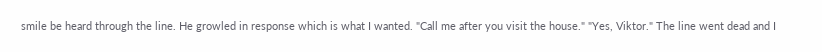smile be heard through the line. He growled in response which is what I wanted. "Call me after you visit the house." "Yes, Viktor." The line went dead and I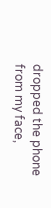dropped the phone from my face,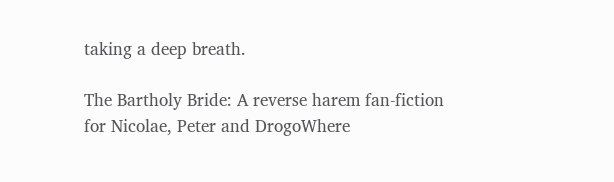taking a deep breath.

The Bartholy Bride: A reverse harem fan-fiction for Nicolae, Peter and DrogoWhere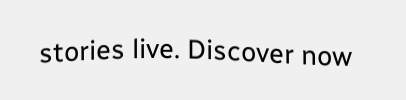stories live. Discover now